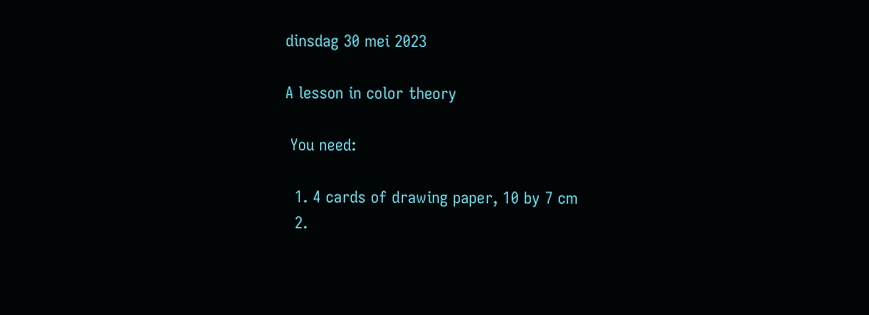dinsdag 30 mei 2023

A lesson in color theory

 You need:

  1. 4 cards of drawing paper, 10 by 7 cm
  2.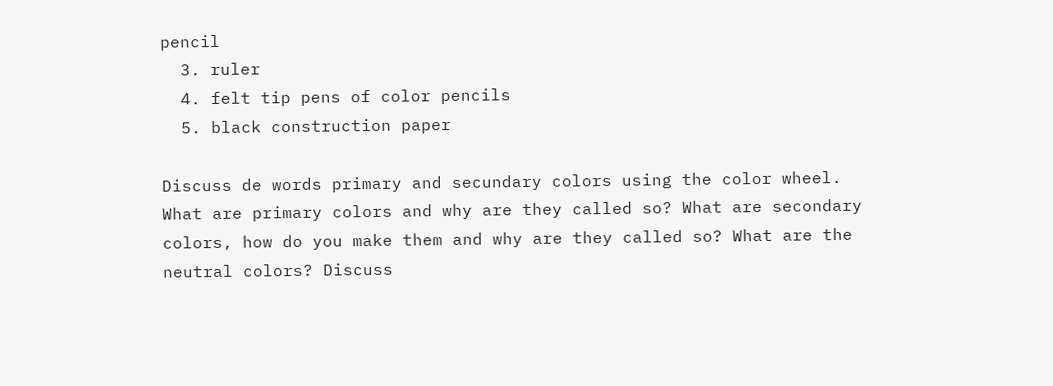pencil
  3. ruler
  4. felt tip pens of color pencils
  5. black construction paper

Discuss de words primary and secundary colors using the color wheel.
What are primary colors and why are they called so? What are secondary colors, how do you make them and why are they called so? What are the neutral colors? Discuss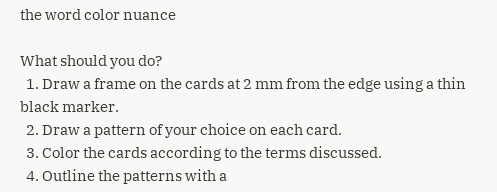the word color nuance

What should you do?
  1. Draw a frame on the cards at 2 mm from the edge using a thin black marker.
  2. Draw a pattern of your choice on each card.
  3. Color the cards according to the terms discussed.
  4. Outline the patterns with a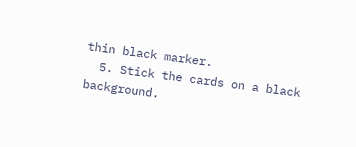thin black marker.
  5. Stick the cards on a black background.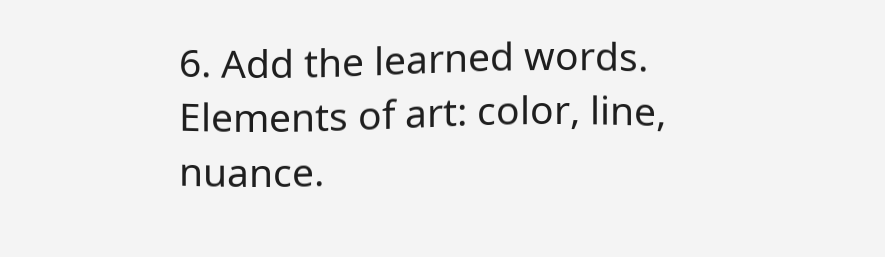6. Add the learned words.
Elements of art: color, line, nuance.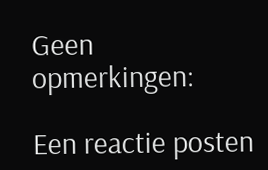Geen opmerkingen:

Een reactie posten